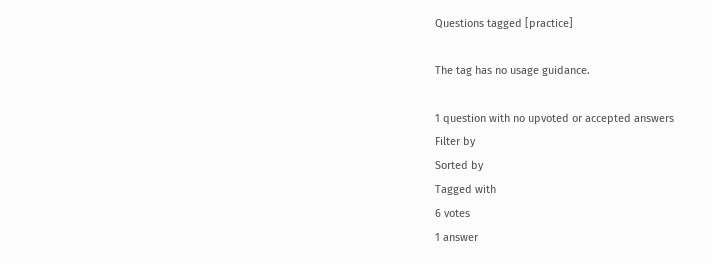Questions tagged [practice]

The tag has no usage guidance.

1 question with no upvoted or accepted answers
Filter by
Sorted by
Tagged with
6 votes
1 answer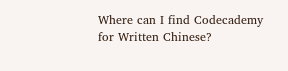Where can I find Codecademy for Written Chinese?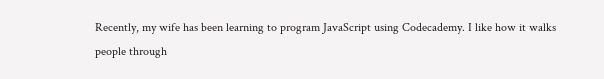Recently, my wife has been learning to program JavaScript using Codecademy. I like how it walks people through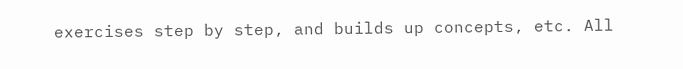exercises step by step, and builds up concepts, etc. All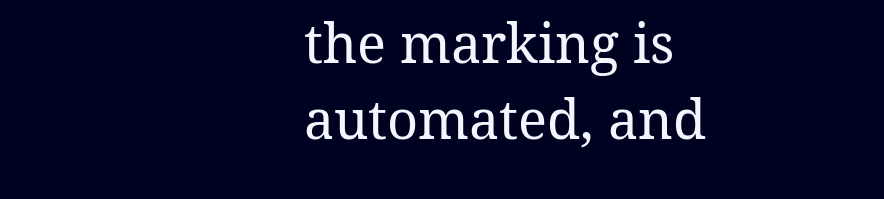the marking is automated, and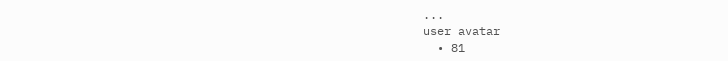...
user avatar
  • 81